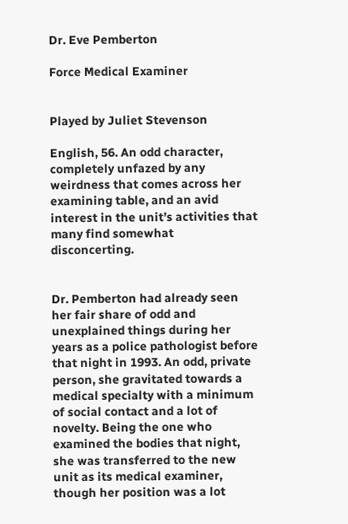Dr. Eve Pemberton

Force Medical Examiner


Played by Juliet Stevenson

English, 56. An odd character, completely unfazed by any weirdness that comes across her examining table, and an avid interest in the unit’s activities that many find somewhat disconcerting.


Dr. Pemberton had already seen her fair share of odd and unexplained things during her years as a police pathologist before that night in 1993. An odd, private person, she gravitated towards a medical specialty with a minimum of social contact and a lot of novelty. Being the one who examined the bodies that night, she was transferred to the new unit as its medical examiner, though her position was a lot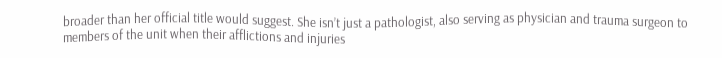broader than her official title would suggest. She isn’t just a pathologist, also serving as physician and trauma surgeon to members of the unit when their afflictions and injuries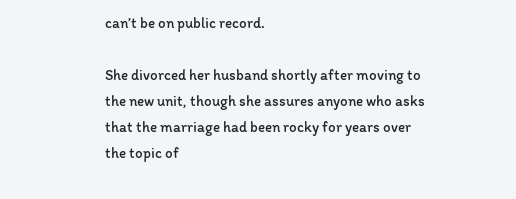can’t be on public record.

She divorced her husband shortly after moving to the new unit, though she assures anyone who asks that the marriage had been rocky for years over the topic of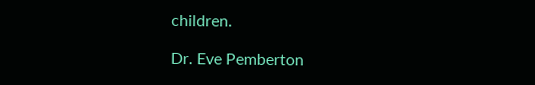children.

Dr. Eve Pemberton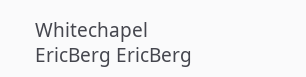Whitechapel EricBerg EricBerg